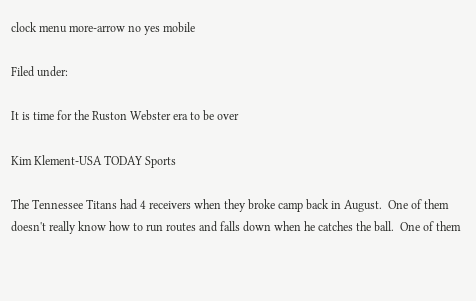clock menu more-arrow no yes mobile

Filed under:

It is time for the Ruston Webster era to be over

Kim Klement-USA TODAY Sports

The Tennessee Titans had 4 receivers when they broke camp back in August.  One of them doesn't really know how to run routes and falls down when he catches the ball.  One of them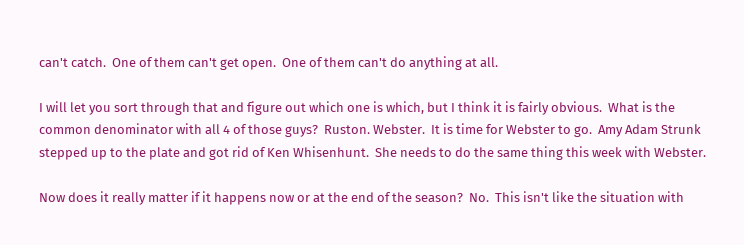can't catch.  One of them can't get open.  One of them can't do anything at all.

I will let you sort through that and figure out which one is which, but I think it is fairly obvious.  What is the common denominator with all 4 of those guys?  Ruston. Webster.  It is time for Webster to go.  Amy Adam Strunk stepped up to the plate and got rid of Ken Whisenhunt.  She needs to do the same thing this week with Webster.

Now does it really matter if it happens now or at the end of the season?  No.  This isn't like the situation with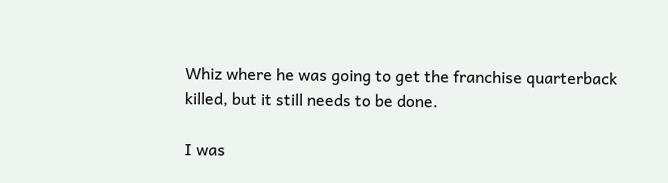Whiz where he was going to get the franchise quarterback killed, but it still needs to be done.

I was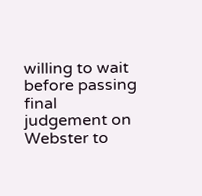willing to wait before passing final judgement on Webster to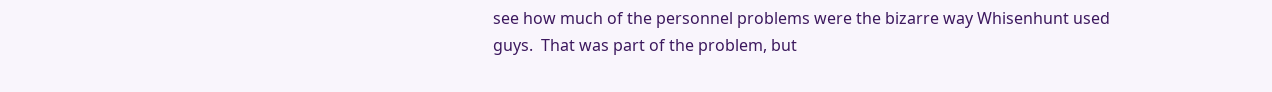see how much of the personnel problems were the bizarre way Whisenhunt used guys.  That was part of the problem, but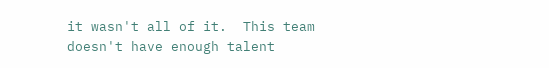it wasn't all of it.  This team doesn't have enough talent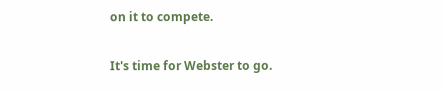on it to compete.

It's time for Webster to go.